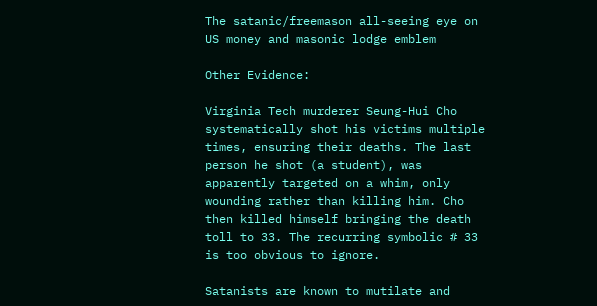The satanic/freemason all-seeing eye on US money and masonic lodge emblem

Other Evidence:

Virginia Tech murderer Seung-Hui Cho systematically shot his victims multiple times, ensuring their deaths. The last person he shot (a student), was apparently targeted on a whim, only wounding rather than killing him. Cho then killed himself bringing the death toll to 33. The recurring symbolic # 33 is too obvious to ignore.

Satanists are known to mutilate and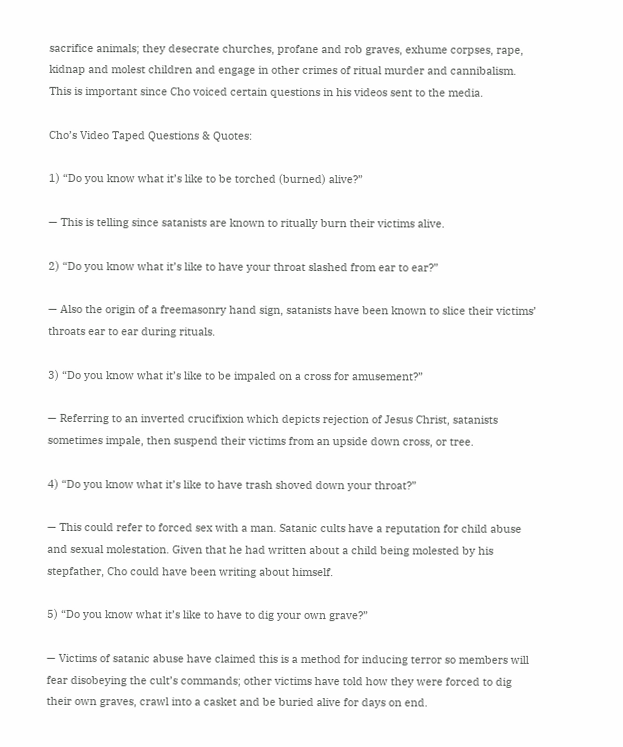sacrifice animals; they desecrate churches, profane and rob graves, exhume corpses, rape, kidnap and molest children and engage in other crimes of ritual murder and cannibalism. This is important since Cho voiced certain questions in his videos sent to the media.

Cho’s Video Taped Questions & Quotes:

1) “Do you know what it’s like to be torched (burned) alive?”

— This is telling since satanists are known to ritually burn their victims alive.

2) “Do you know what it’s like to have your throat slashed from ear to ear?”

— Also the origin of a freemasonry hand sign, satanists have been known to slice their victims’ throats ear to ear during rituals.

3) “Do you know what it’s like to be impaled on a cross for amusement?”

— Referring to an inverted crucifixion which depicts rejection of Jesus Christ, satanists sometimes impale, then suspend their victims from an upside down cross, or tree.

4) “Do you know what it’s like to have trash shoved down your throat?”

— This could refer to forced sex with a man. Satanic cults have a reputation for child abuse and sexual molestation. Given that he had written about a child being molested by his stepfather, Cho could have been writing about himself.

5) “Do you know what it’s like to have to dig your own grave?”

— Victims of satanic abuse have claimed this is a method for inducing terror so members will fear disobeying the cult’s commands; other victims have told how they were forced to dig their own graves, crawl into a casket and be buried alive for days on end.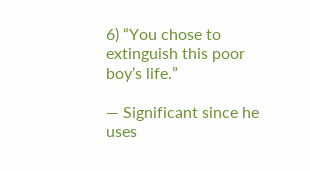6) “You chose to extinguish this poor boy’s life.”

— Significant since he uses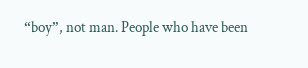“boy”, not man. People who have been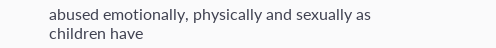abused emotionally, physically and sexually as children have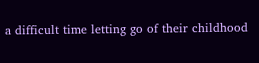a difficult time letting go of their childhood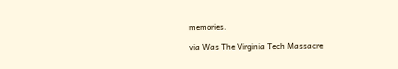memories.

via Was The Virginia Tech Massacre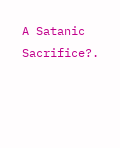A Satanic Sacrifice?.